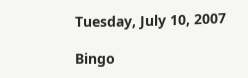Tuesday, July 10, 2007

Bingo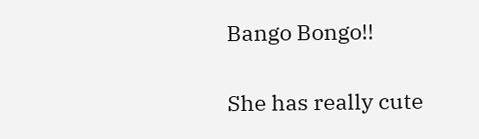Bango Bongo!!

She has really cute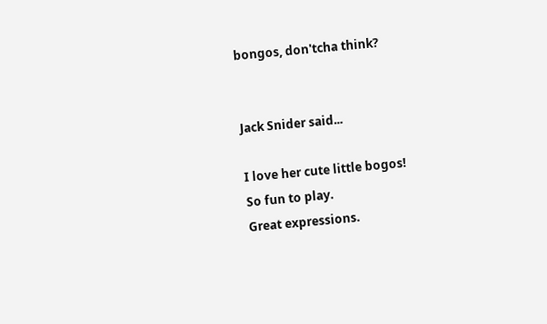bongos, don'tcha think?


Jack Snider said...

I love her cute little bogos!
So fun to play.
Great expressions.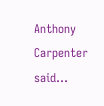Anthony Carpenter said...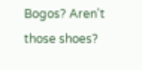Bogos? Aren't those shoes?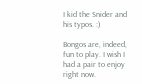I kid the Snider and his typos. :)

Bongos are, indeed, fun to play. I wish I had a pair to enjoy right now.